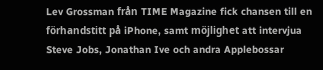Lev Grossman från TIME Magazine fick chansen till en förhandstitt på iPhone, samt möjlighet att intervjua Steve Jobs, Jonathan Ive och andra Applebossar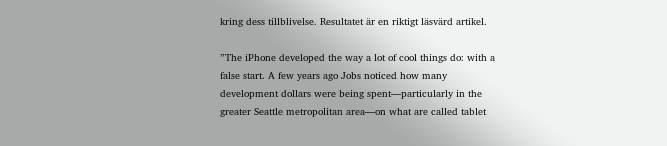kring dess tillblivelse. Resultatet är en riktigt läsvärd artikel.

”The iPhone developed the way a lot of cool things do: with a false start. A few years ago Jobs noticed how many development dollars were being spent—particularly in the greater Seattle metropolitan area—on what are called tablet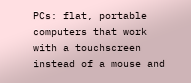PCs: flat, portable computers that work with a touchscreen instead of a mouse and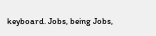keyboard. Jobs, being Jobs,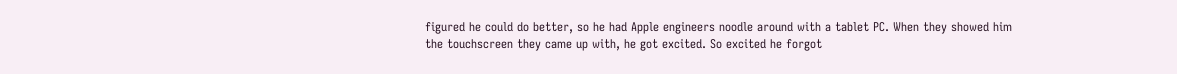figured he could do better, so he had Apple engineers noodle around with a tablet PC. When they showed him the touchscreen they came up with, he got excited. So excited he forgot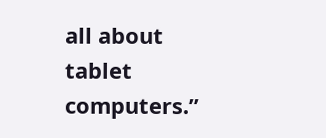all about tablet computers.”